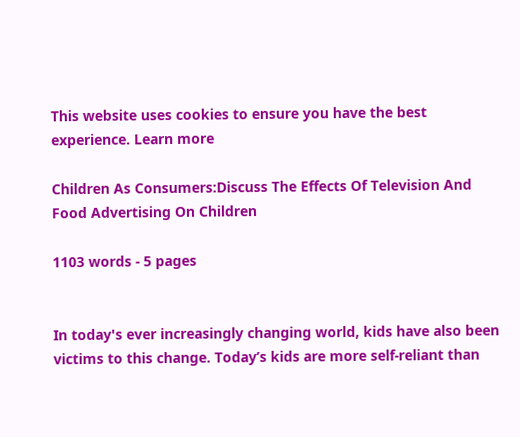This website uses cookies to ensure you have the best experience. Learn more

Children As Consumers:Discuss The Effects Of Television And Food Advertising On Children

1103 words - 5 pages


In today's ever increasingly changing world, kids have also been victims to this change. Today’s kids are more self-reliant than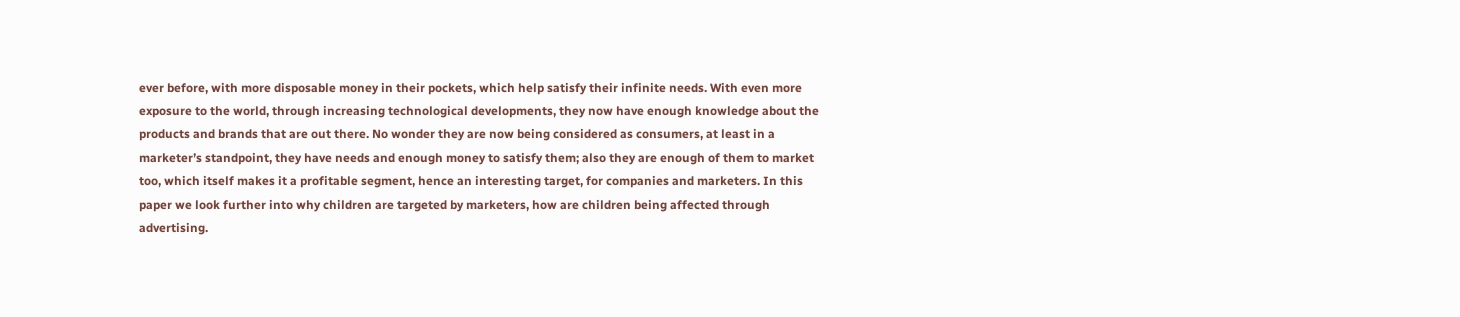ever before, with more disposable money in their pockets, which help satisfy their infinite needs. With even more exposure to the world, through increasing technological developments, they now have enough knowledge about the products and brands that are out there. No wonder they are now being considered as consumers, at least in a marketer’s standpoint, they have needs and enough money to satisfy them; also they are enough of them to market too, which itself makes it a profitable segment, hence an interesting target, for companies and marketers. In this paper we look further into why children are targeted by marketers, how are children being affected through advertising.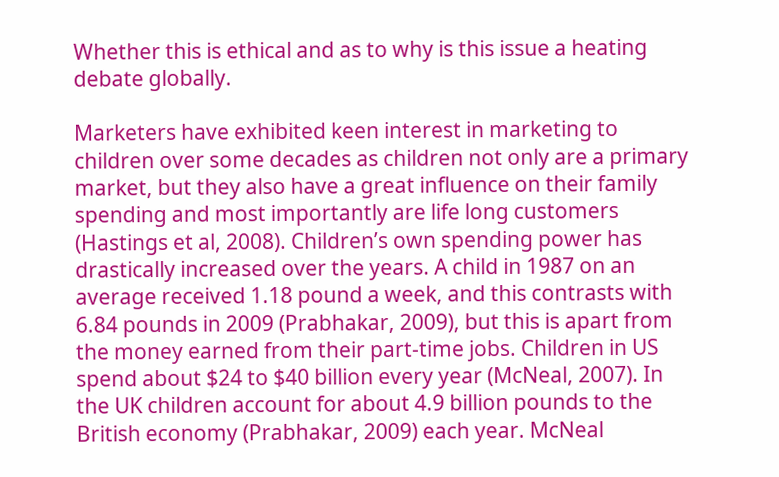Whether this is ethical and as to why is this issue a heating debate globally.

Marketers have exhibited keen interest in marketing to children over some decades as children not only are a primary market, but they also have a great influence on their family spending and most importantly are life long customers (Hastings et al, 2008). Children’s own spending power has drastically increased over the years. A child in 1987 on an average received 1.18 pound a week, and this contrasts with 6.84 pounds in 2009 (Prabhakar, 2009), but this is apart from the money earned from their part-time jobs. Children in US spend about $24 to $40 billion every year (McNeal, 2007). In the UK children account for about 4.9 billion pounds to the British economy (Prabhakar, 2009) each year. McNeal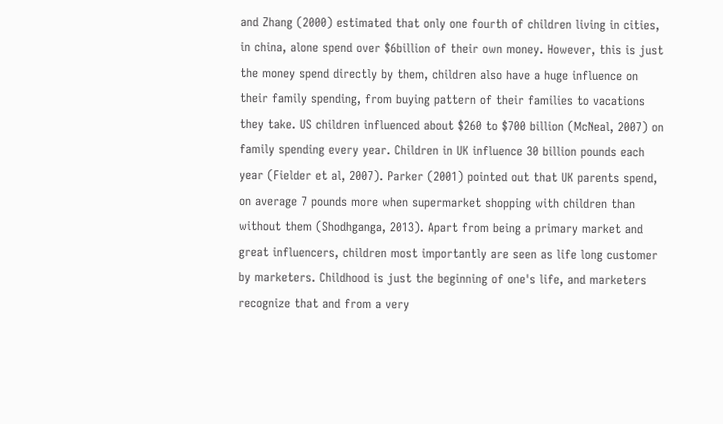and Zhang (2000) estimated that only one fourth of children living in cities, in china, alone spend over $6billion of their own money. However, this is just the money spend directly by them, children also have a huge influence on their family spending, from buying pattern of their families to vacations they take. US children influenced about $260 to $700 billion (McNeal, 2007) on family spending every year. Children in UK influence 30 billion pounds each year (Fielder et al, 2007). Parker (2001) pointed out that UK parents spend, on average 7 pounds more when supermarket shopping with children than without them (Shodhganga, 2013). Apart from being a primary market and great influencers, children most importantly are seen as life long customer by marketers. Childhood is just the beginning of one's life, and marketers recognize that and from a very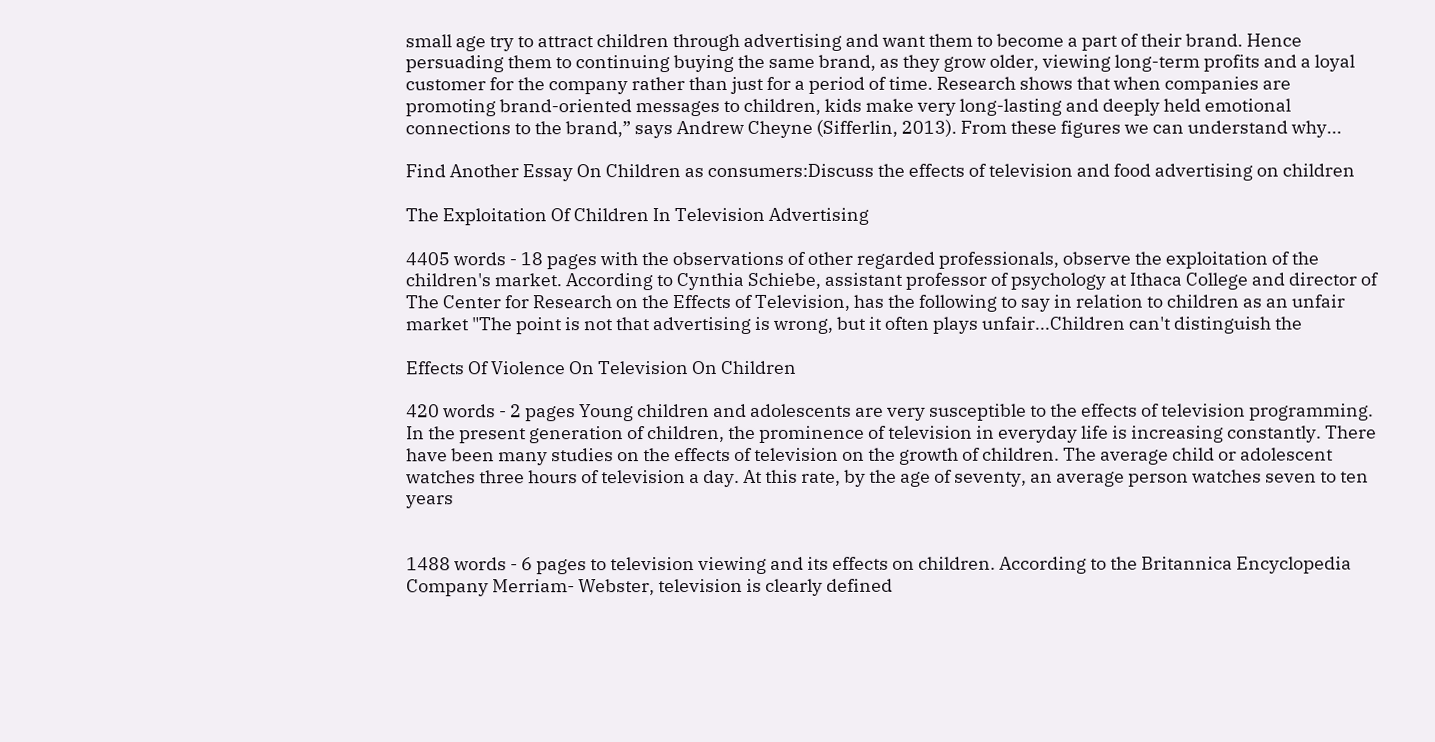small age try to attract children through advertising and want them to become a part of their brand. Hence persuading them to continuing buying the same brand, as they grow older, viewing long-term profits and a loyal customer for the company rather than just for a period of time. Research shows that when companies are promoting brand-oriented messages to children, kids make very long-lasting and deeply held emotional connections to the brand,” says Andrew Cheyne (Sifferlin, 2013). From these figures we can understand why...

Find Another Essay On Children as consumers:Discuss the effects of television and food advertising on children

The Exploitation Of Children In Television Advertising

4405 words - 18 pages with the observations of other regarded professionals, observe the exploitation of the children's market. According to Cynthia Schiebe, assistant professor of psychology at Ithaca College and director of The Center for Research on the Effects of Television, has the following to say in relation to children as an unfair market "The point is not that advertising is wrong, but it often plays unfair...Children can't distinguish the

Effects Of Violence On Television On Children

420 words - 2 pages Young children and adolescents are very susceptible to the effects of television programming. In the present generation of children, the prominence of television in everyday life is increasing constantly. There have been many studies on the effects of television on the growth of children. The average child or adolescent watches three hours of television a day. At this rate, by the age of seventy, an average person watches seven to ten years


1488 words - 6 pages to television viewing and its effects on children. According to the Britannica Encyclopedia Company Merriam- Webster, television is clearly defined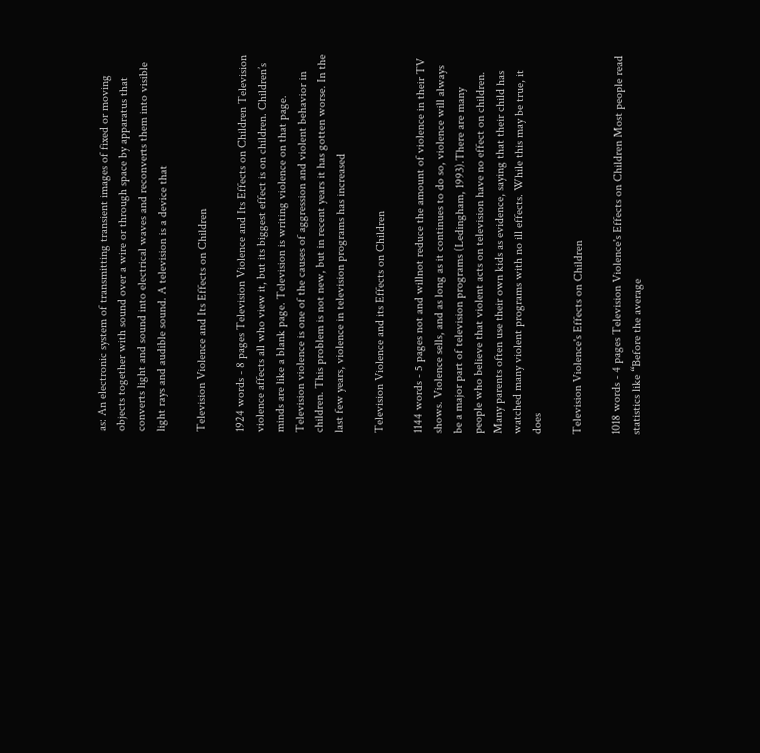as: An electronic system of transmitting transient images of fixed or moving objects together with sound over a wire or through space by apparatus that converts light and sound into electrical waves and reconverts them into visible light rays and audible sound. A television is a device that

Television Violence and Its Effects on Children

1924 words - 8 pages Television Violence and Its Effects on Children Television violence affects all who view it, but its biggest effect is on children. Children’s minds are like a blank page. Television is writing violence on that page. Television violence is one of the causes of aggression and violent behavior in children. This problem is not new, but in recent years it has gotten worse. In the last few years, violence in television programs has increased

Television Violence and its Effects on Children

1144 words - 5 pages not and willnot reduce the amount of violence in their TV shows. Violence sells, and as long as it continues to do so, violence will always be a major part of television programs (Ledingham, 1993).There are many people who believe that violent acts on television have no effect on children. Many parents often use their own kids as evidence, saying that their child has watched many violent programs with no ill effects. While this may be true, it does

Television Violence's Effects on Children

1018 words - 4 pages Television Violence's Effects on Children Most people read statistics like “Before the average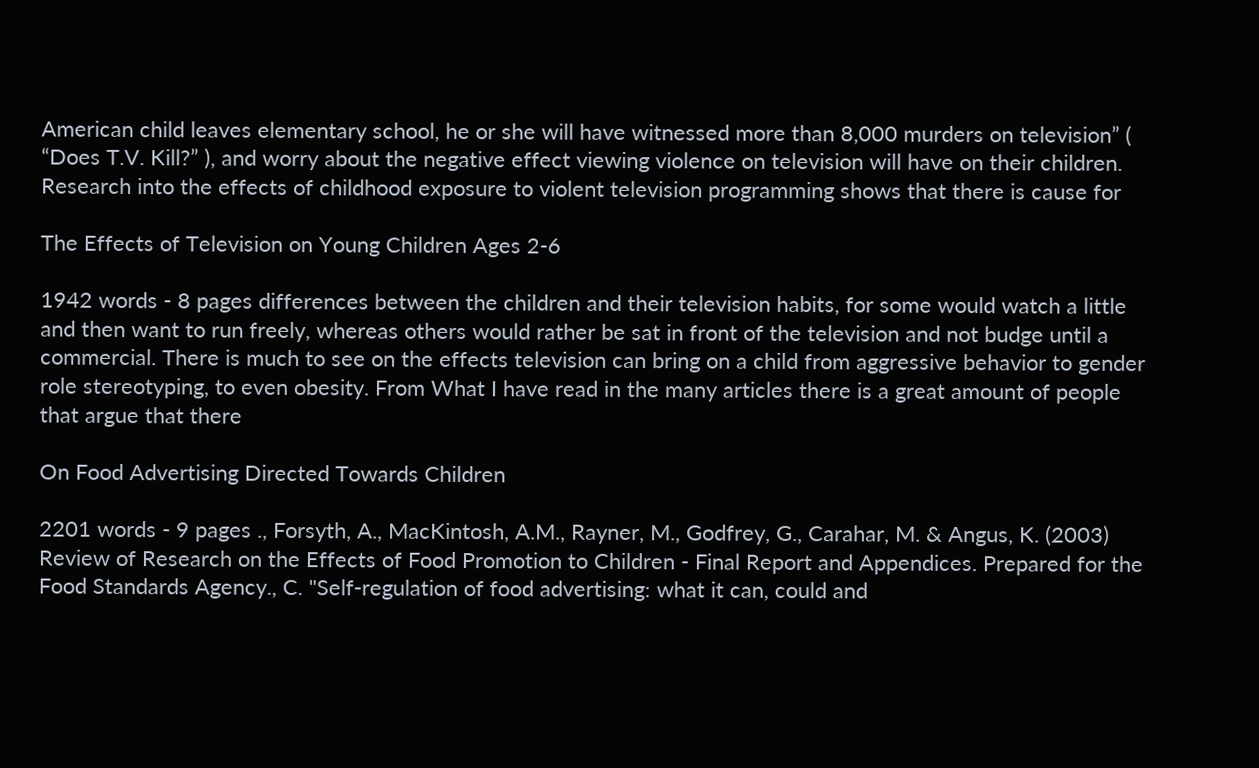American child leaves elementary school, he or she will have witnessed more than 8,000 murders on television” ( “Does T.V. Kill?” ), and worry about the negative effect viewing violence on television will have on their children. Research into the effects of childhood exposure to violent television programming shows that there is cause for

The Effects of Television on Young Children Ages 2-6

1942 words - 8 pages differences between the children and their television habits, for some would watch a little and then want to run freely, whereas others would rather be sat in front of the television and not budge until a commercial. There is much to see on the effects television can bring on a child from aggressive behavior to gender role stereotyping, to even obesity. From What I have read in the many articles there is a great amount of people that argue that there

On Food Advertising Directed Towards Children

2201 words - 9 pages ., Forsyth, A., MacKintosh, A.M., Rayner, M., Godfrey, G., Carahar, M. & Angus, K. (2003) Review of Research on the Effects of Food Promotion to Children - Final Report and Appendices. Prepared for the Food Standards Agency., C. "Self-regulation of food advertising: what it can, could and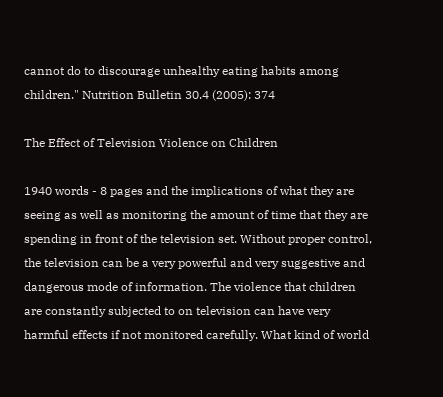cannot do to discourage unhealthy eating habits among children." Nutrition Bulletin 30.4 (2005): 374

The Effect of Television Violence on Children

1940 words - 8 pages and the implications of what they are seeing as well as monitoring the amount of time that they are spending in front of the television set. Without proper control, the television can be a very powerful and very suggestive and dangerous mode of information. The violence that children are constantly subjected to on television can have very harmful effects if not monitored carefully. What kind of world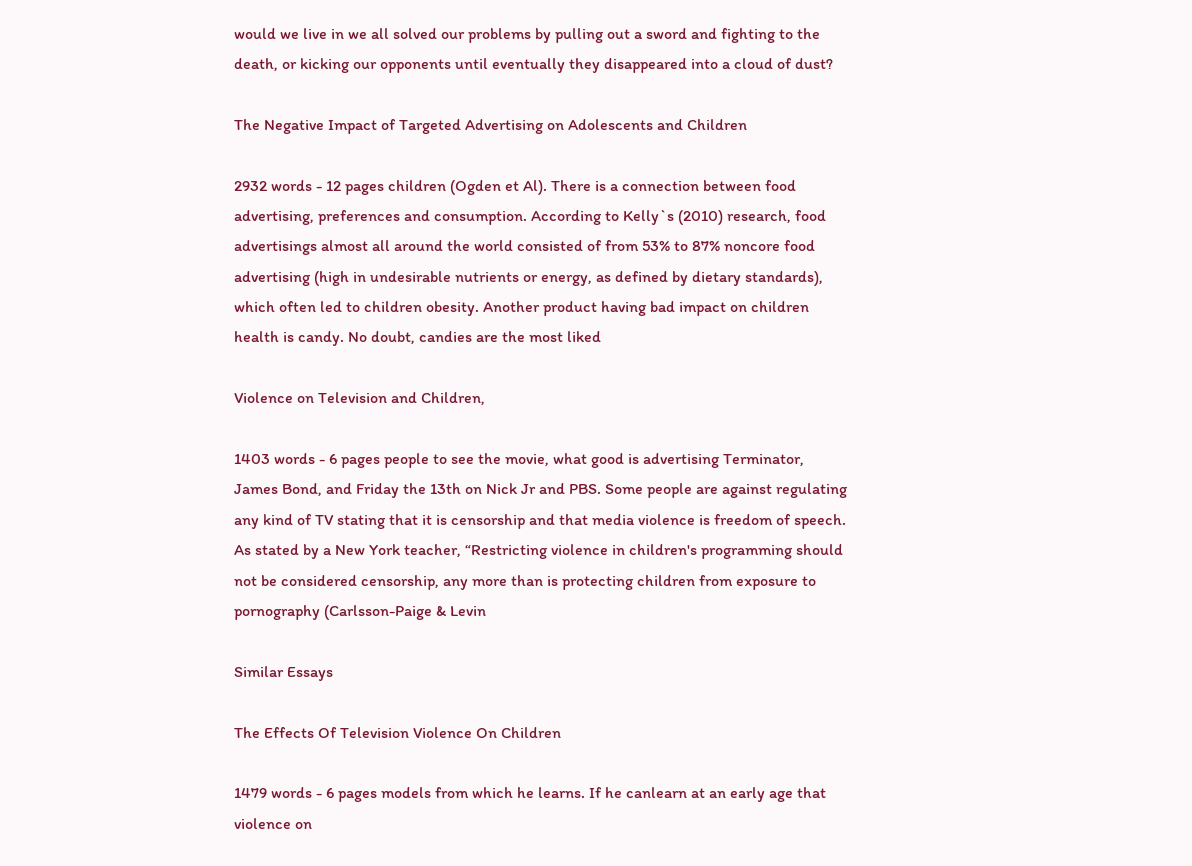would we live in we all solved our problems by pulling out a sword and fighting to the death, or kicking our opponents until eventually they disappeared into a cloud of dust?

The Negative Impact of Targeted Advertising on Adolescents and Children

2932 words - 12 pages children (Ogden et Al). There is a connection between food advertising, preferences and consumption. According to Kelly`s (2010) research, food advertisings almost all around the world consisted of from 53% to 87% noncore food advertising (high in undesirable nutrients or energy, as defined by dietary standards), which often led to children obesity. Another product having bad impact on children health is candy. No doubt, candies are the most liked

Violence on Television and Children,

1403 words - 6 pages people to see the movie, what good is advertising Terminator, James Bond, and Friday the 13th on Nick Jr and PBS. Some people are against regulating any kind of TV stating that it is censorship and that media violence is freedom of speech. As stated by a New York teacher, “Restricting violence in children's programming should not be considered censorship, any more than is protecting children from exposure to pornography (Carlsson-Paige & Levin

Similar Essays

The Effects Of Television Violence On Children

1479 words - 6 pages models from which he learns. If he canlearn at an early age that violence on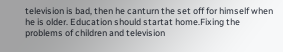television is bad, then he canturn the set off for himself when he is older. Education should startat home.Fixing the problems of children and television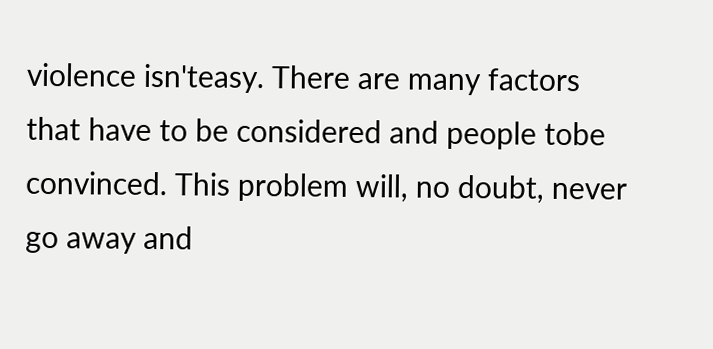violence isn'teasy. There are many factors that have to be considered and people tobe convinced. This problem will, no doubt, never go away and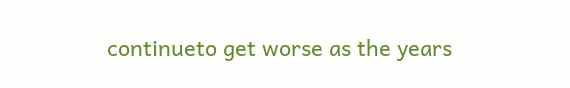continueto get worse as the years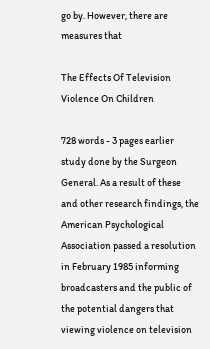go by. However, there are measures that

The Effects Of Television Violence On Children

728 words - 3 pages earlier study done by the Surgeon General. As a result of these and other research findings, the American Psychological Association passed a resolution in February 1985 informing broadcasters and the public of the potential dangers that viewing violence on television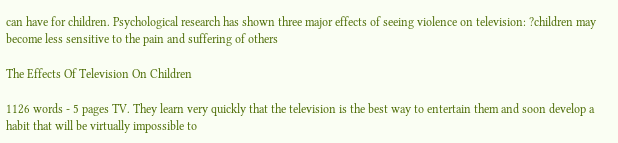can have for children. Psychological research has shown three major effects of seeing violence on television: ?children may become less sensitive to the pain and suffering of others

The Effects Of Television On Children

1126 words - 5 pages TV. They learn very quickly that the television is the best way to entertain them and soon develop a habit that will be virtually impossible to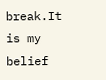break.It is my belief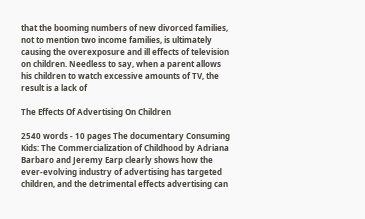that the booming numbers of new divorced families, not to mention two income families, is ultimately causing the overexposure and ill effects of television on children. Needless to say, when a parent allows his children to watch excessive amounts of TV, the result is a lack of

The Effects Of Advertising On Children

2540 words - 10 pages The documentary Consuming Kids: The Commercialization of Childhood by Adriana Barbaro and Jeremy Earp clearly shows how the ever-evolving industry of advertising has targeted children, and the detrimental effects advertising can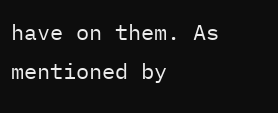have on them. As mentioned by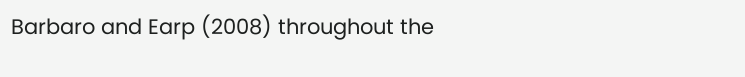Barbaro and Earp (2008) throughout the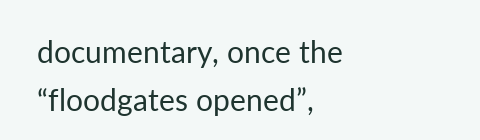documentary, once the “floodgates opened”,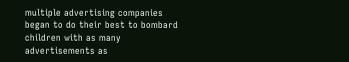multiple advertising companies began to do their best to bombard children with as many advertisements as